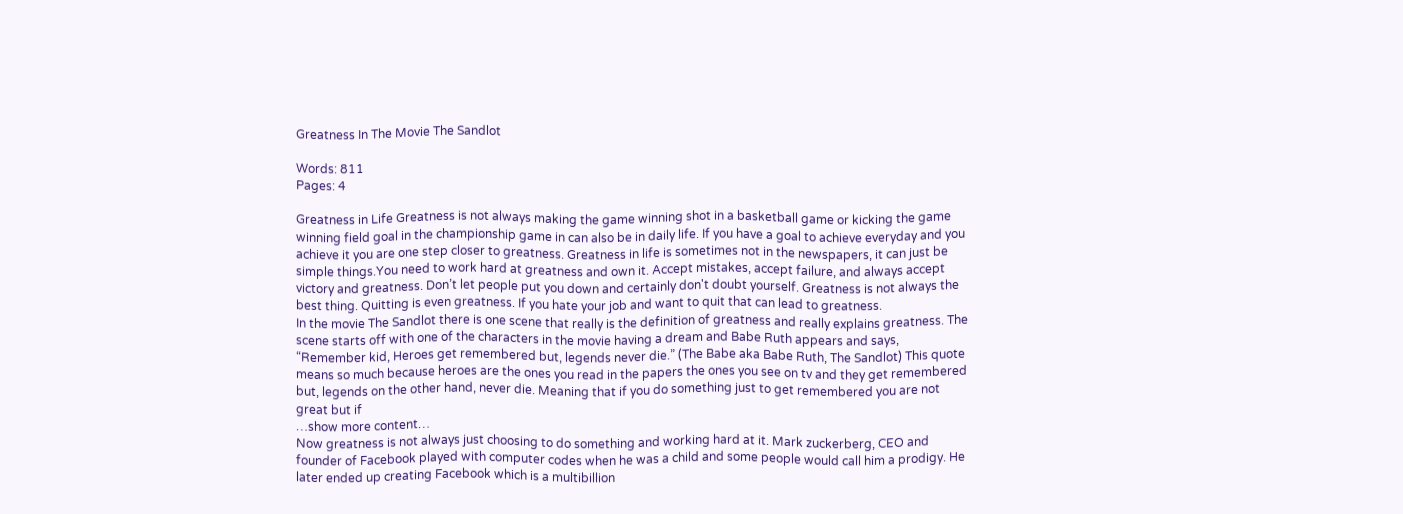Greatness In The Movie The Sandlot

Words: 811
Pages: 4

Greatness in Life Greatness is not always making the game winning shot in a basketball game or kicking the game winning field goal in the championship game in can also be in daily life. If you have a goal to achieve everyday and you achieve it you are one step closer to greatness. Greatness in life is sometimes not in the newspapers, it can just be simple things.You need to work hard at greatness and own it. Accept mistakes, accept failure, and always accept victory and greatness. Don’t let people put you down and certainly don't doubt yourself. Greatness is not always the best thing. Quitting is even greatness. If you hate your job and want to quit that can lead to greatness.
In the movie The Sandlot there is one scene that really is the definition of greatness and really explains greatness. The scene starts off with one of the characters in the movie having a dream and Babe Ruth appears and says, “Remember kid, Heroes get remembered but, legends never die.” (The Babe aka Babe Ruth, The Sandlot) This quote means so much because heroes are the ones you read in the papers the ones you see on tv and they get remembered but, legends on the other hand, never die. Meaning that if you do something just to get remembered you are not great but if
…show more content…
Now greatness is not always just choosing to do something and working hard at it. Mark zuckerberg, CEO and founder of Facebook played with computer codes when he was a child and some people would call him a prodigy. He later ended up creating Facebook which is a multibillion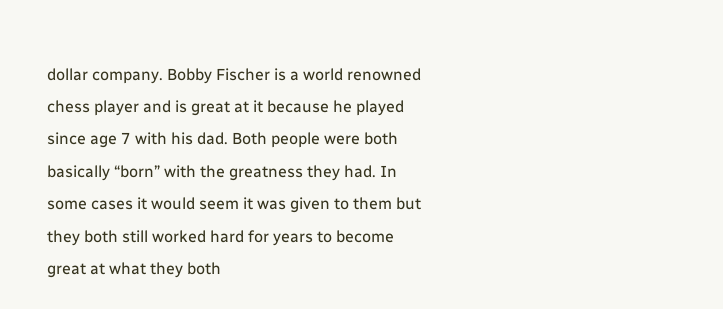dollar company. Bobby Fischer is a world renowned chess player and is great at it because he played since age 7 with his dad. Both people were both basically “born” with the greatness they had. In some cases it would seem it was given to them but they both still worked hard for years to become great at what they both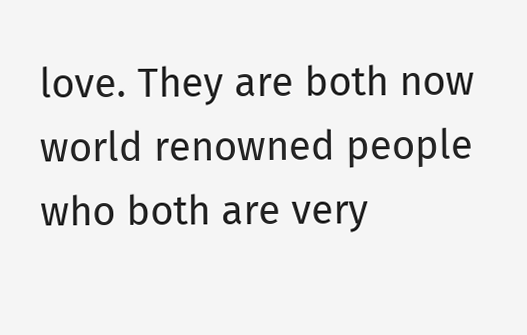love. They are both now world renowned people who both are very